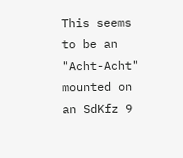This seems to be an "Acht-Acht" mounted on an SdKfz 9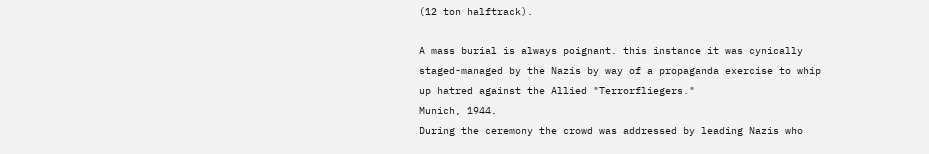(12 ton halftrack).

A mass burial is always poignant. this instance it was cynically staged-managed by the Nazis by way of a propaganda exercise to whip up hatred against the Allied "Terrorfliegers."
Munich, 1944.
During the ceremony the crowd was addressed by leading Nazis who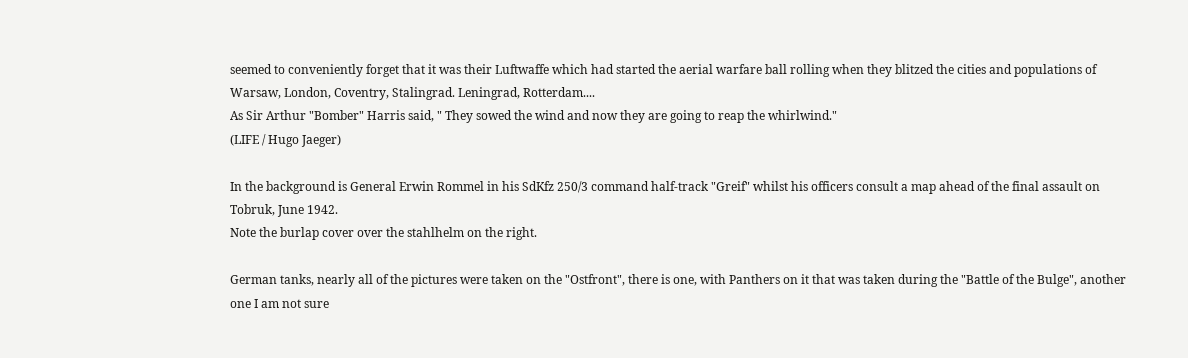seemed to conveniently forget that it was their Luftwaffe which had started the aerial warfare ball rolling when they blitzed the cities and populations of Warsaw, London, Coventry, Stalingrad. Leningrad, Rotterdam....
As Sir Arthur "Bomber" Harris said, " They sowed the wind and now they are going to reap the whirlwind."
(LIFE / Hugo Jaeger)

In the background is General Erwin Rommel in his SdKfz 250/3 command half-track "Greif" whilst his officers consult a map ahead of the final assault on Tobruk, June 1942.
Note the burlap cover over the stahlhelm on the right.

German tanks, nearly all of the pictures were taken on the "Ostfront", there is one, with Panthers on it that was taken during the "Battle of the Bulge", another one I am not sure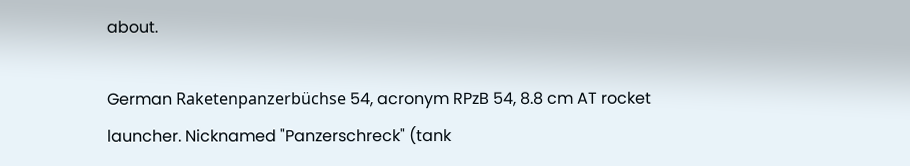about.

German Raketenpanzerbüchse 54, acronym RPzB 54, 8.8 cm AT rocket launcher. Nicknamed "Panzerschreck" (tank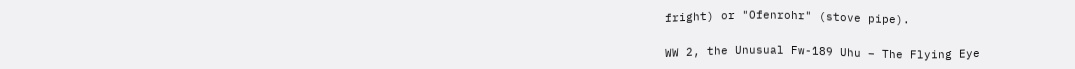fright) or "Ofenrohr" (stove pipe).

WW 2, the Unusual Fw-189 Uhu – The Flying Eye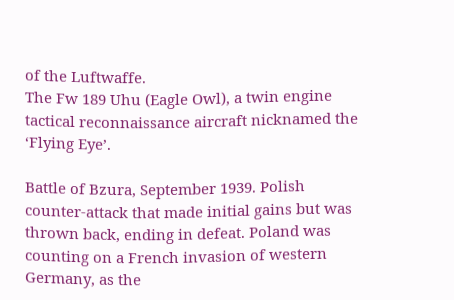of the Luftwaffe.
The Fw 189 Uhu (Eagle Owl), a twin engine tactical reconnaissance aircraft nicknamed the ‘Flying Eye’.

Battle of Bzura, September 1939. Polish counter-attack that made initial gains but was thrown back, ending in defeat. Poland was counting on a French invasion of western Germany, as the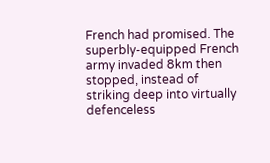French had promised. The superbly-equipped French army invaded 8km then stopped, instead of striking deep into virtually defenceless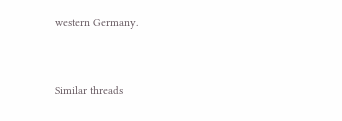western Germany.


Similar threads